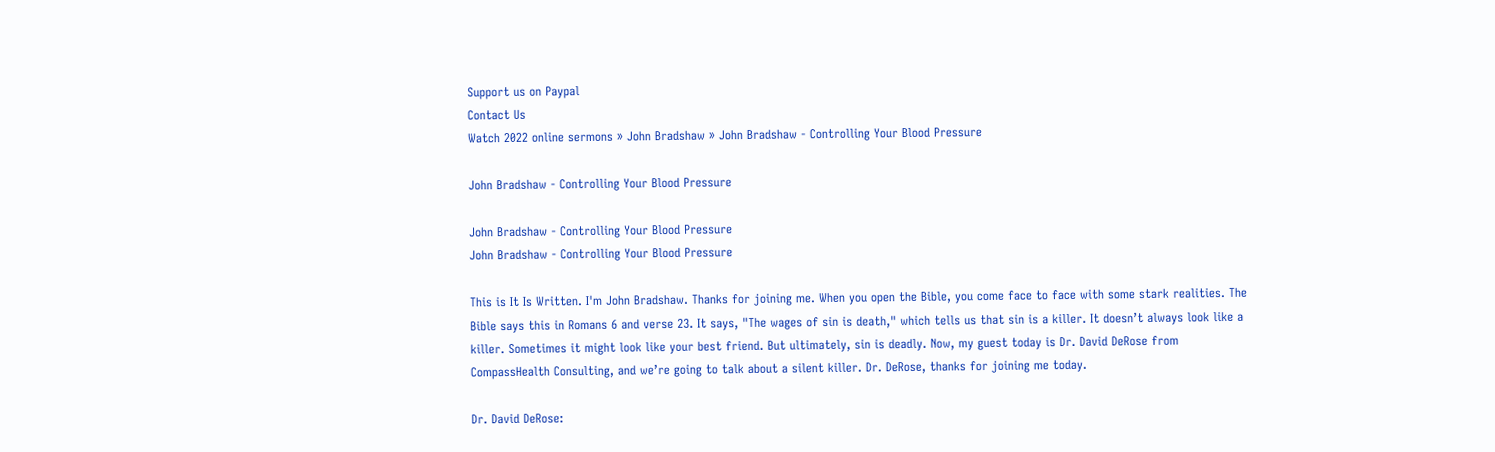Support us on Paypal
Contact Us
Watch 2022 online sermons » John Bradshaw » John Bradshaw - Controlling Your Blood Pressure

John Bradshaw - Controlling Your Blood Pressure

John Bradshaw - Controlling Your Blood Pressure
John Bradshaw - Controlling Your Blood Pressure

This is It Is Written. I'm John Bradshaw. Thanks for joining me. When you open the Bible, you come face to face with some stark realities. The Bible says this in Romans 6 and verse 23. It says, "The wages of sin is death," which tells us that sin is a killer. It doesn’t always look like a killer. Sometimes it might look like your best friend. But ultimately, sin is deadly. Now, my guest today is Dr. David DeRose from CompassHealth Consulting, and we’re going to talk about a silent killer. Dr. DeRose, thanks for joining me today.

Dr. David DeRose: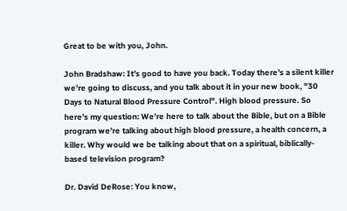Great to be with you, John.

John Bradshaw: It’s good to have you back. Today there’s a silent killer we’re going to discuss, and you talk about it in your new book, "30 Days to Natural Blood Pressure Control". High blood pressure. So here’s my question: We’re here to talk about the Bible, but on a Bible program we’re talking about high blood pressure, a health concern, a killer. Why would we be talking about that on a spiritual, biblically-based television program?

Dr. David DeRose: You know,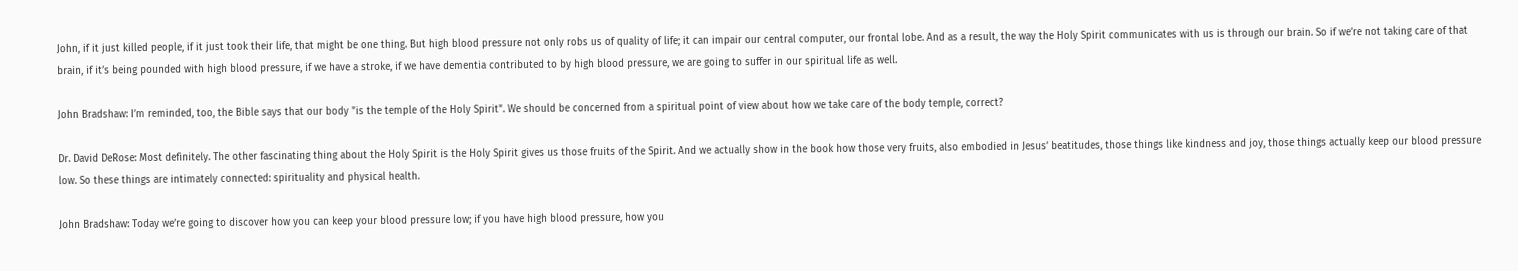John, if it just killed people, if it just took their life, that might be one thing. But high blood pressure not only robs us of quality of life; it can impair our central computer, our frontal lobe. And as a result, the way the Holy Spirit communicates with us is through our brain. So if we’re not taking care of that brain, if it’s being pounded with high blood pressure, if we have a stroke, if we have dementia contributed to by high blood pressure, we are going to suffer in our spiritual life as well.

John Bradshaw: I’m reminded, too, the Bible says that our body "is the temple of the Holy Spirit". We should be concerned from a spiritual point of view about how we take care of the body temple, correct?

Dr. David DeRose: Most definitely. The other fascinating thing about the Holy Spirit is the Holy Spirit gives us those fruits of the Spirit. And we actually show in the book how those very fruits, also embodied in Jesus’ beatitudes, those things like kindness and joy, those things actually keep our blood pressure low. So these things are intimately connected: spirituality and physical health.

John Bradshaw: Today we’re going to discover how you can keep your blood pressure low; if you have high blood pressure, how you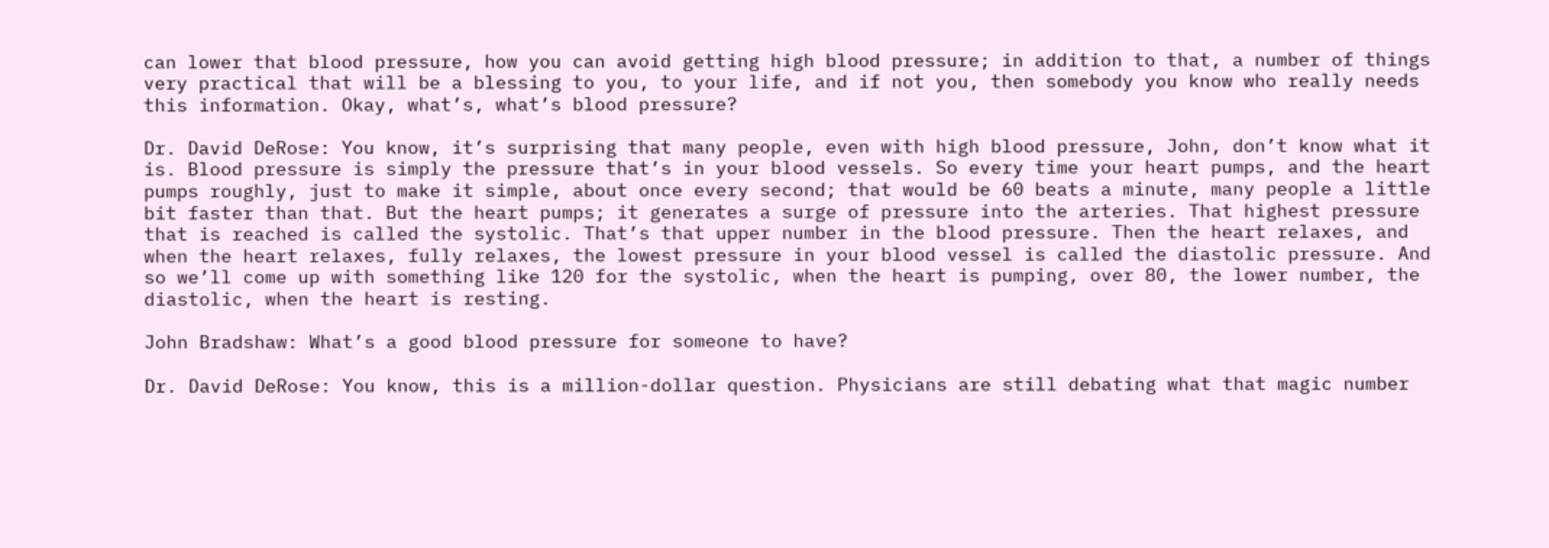can lower that blood pressure, how you can avoid getting high blood pressure; in addition to that, a number of things very practical that will be a blessing to you, to your life, and if not you, then somebody you know who really needs this information. Okay, what’s, what’s blood pressure?

Dr. David DeRose: You know, it’s surprising that many people, even with high blood pressure, John, don’t know what it is. Blood pressure is simply the pressure that’s in your blood vessels. So every time your heart pumps, and the heart pumps roughly, just to make it simple, about once every second; that would be 60 beats a minute, many people a little bit faster than that. But the heart pumps; it generates a surge of pressure into the arteries. That highest pressure that is reached is called the systolic. That’s that upper number in the blood pressure. Then the heart relaxes, and when the heart relaxes, fully relaxes, the lowest pressure in your blood vessel is called the diastolic pressure. And so we’ll come up with something like 120 for the systolic, when the heart is pumping, over 80, the lower number, the diastolic, when the heart is resting.

John Bradshaw: What’s a good blood pressure for someone to have?

Dr. David DeRose: You know, this is a million-dollar question. Physicians are still debating what that magic number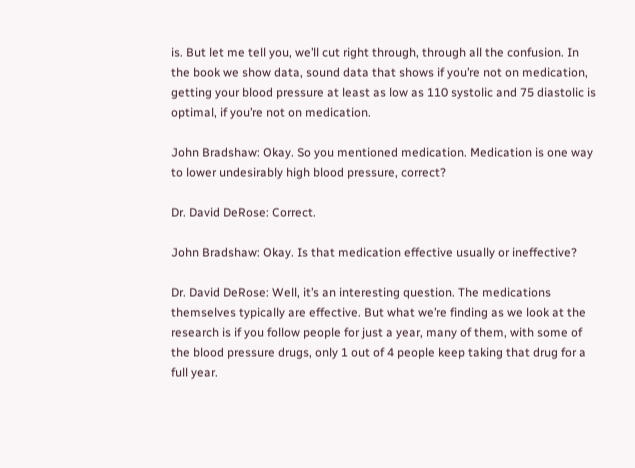is. But let me tell you, we’ll cut right through, through all the confusion. In the book we show data, sound data that shows if you’re not on medication, getting your blood pressure at least as low as 110 systolic and 75 diastolic is optimal, if you’re not on medication.

John Bradshaw: Okay. So you mentioned medication. Medication is one way to lower undesirably high blood pressure, correct?

Dr. David DeRose: Correct.

John Bradshaw: Okay. Is that medication effective usually or ineffective?

Dr. David DeRose: Well, it’s an interesting question. The medications themselves typically are effective. But what we’re finding as we look at the research is if you follow people for just a year, many of them, with some of the blood pressure drugs, only 1 out of 4 people keep taking that drug for a full year.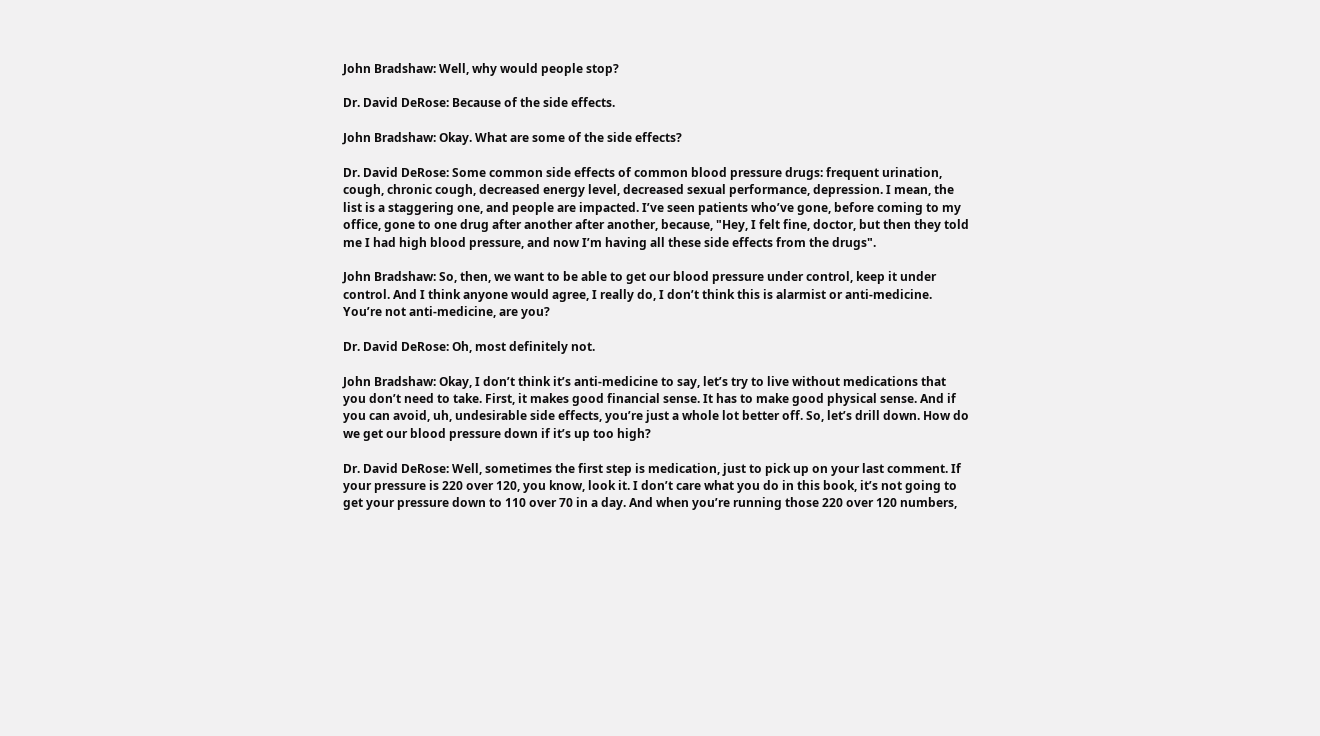John Bradshaw: Well, why would people stop?

Dr. David DeRose: Because of the side effects.

John Bradshaw: Okay. What are some of the side effects?

Dr. David DeRose: Some common side effects of common blood pressure drugs: frequent urination, cough, chronic cough, decreased energy level, decreased sexual performance, depression. I mean, the list is a staggering one, and people are impacted. I’ve seen patients who’ve gone, before coming to my office, gone to one drug after another after another, because, "Hey, I felt fine, doctor, but then they told me I had high blood pressure, and now I’m having all these side effects from the drugs".

John Bradshaw: So, then, we want to be able to get our blood pressure under control, keep it under control. And I think anyone would agree, I really do, I don’t think this is alarmist or anti-medicine. You’re not anti-medicine, are you?

Dr. David DeRose: Oh, most definitely not.

John Bradshaw: Okay, I don’t think it’s anti-medicine to say, let’s try to live without medications that you don’t need to take. First, it makes good financial sense. It has to make good physical sense. And if you can avoid, uh, undesirable side effects, you’re just a whole lot better off. So, let’s drill down. How do we get our blood pressure down if it’s up too high?

Dr. David DeRose: Well, sometimes the first step is medication, just to pick up on your last comment. If your pressure is 220 over 120, you know, look it. I don’t care what you do in this book, it’s not going to get your pressure down to 110 over 70 in a day. And when you’re running those 220 over 120 numbers,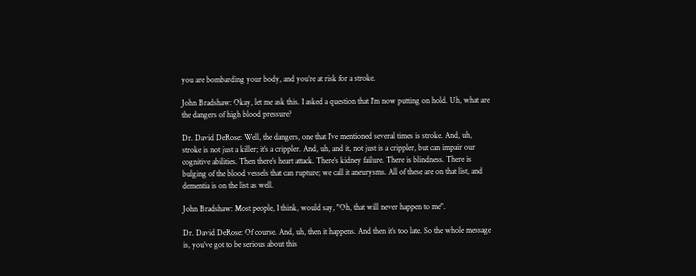you are bombarding your body, and you’re at risk for a stroke.

John Bradshaw: Okay, let me ask this. I asked a question that I’m now putting on hold. Uh, what are the dangers of high blood pressure?

Dr. David DeRose: Well, the dangers, one that I’ve mentioned several times is stroke. And, uh, stroke is not just a killer; it’s a crippler. And, uh, and it, not just is a crippler, but can impair our cognitive abilities. Then there’s heart attack. There’s kidney failure. There is blindness. There is bulging of the blood vessels that can rupture; we call it aneurysms. All of these are on that list, and dementia is on the list as well.

John Bradshaw: Most people, I think, would say, "Oh, that will never happen to me".

Dr. David DeRose: Of course. And, uh, then it happens. And then it’s too late. So the whole message is, you’ve got to be serious about this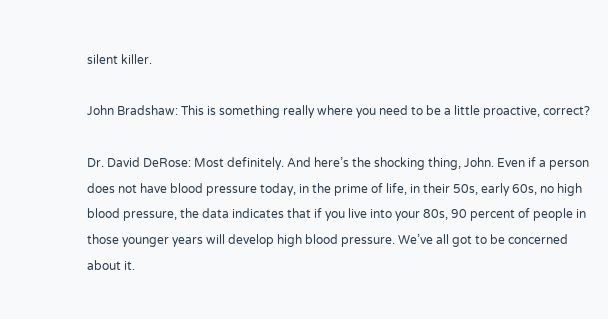silent killer.

John Bradshaw: This is something really where you need to be a little proactive, correct?

Dr. David DeRose: Most definitely. And here’s the shocking thing, John. Even if a person does not have blood pressure today, in the prime of life, in their 50s, early 60s, no high blood pressure, the data indicates that if you live into your 80s, 90 percent of people in those younger years will develop high blood pressure. We’ve all got to be concerned about it.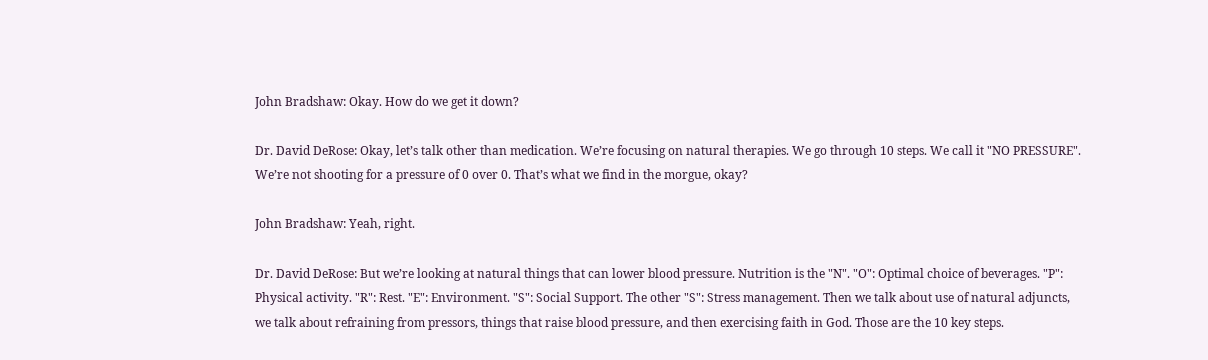John Bradshaw: Okay. How do we get it down?

Dr. David DeRose: Okay, let’s talk other than medication. We’re focusing on natural therapies. We go through 10 steps. We call it "NO PRESSURE". We’re not shooting for a pressure of 0 over 0. That’s what we find in the morgue, okay?

John Bradshaw: Yeah, right.

Dr. David DeRose: But we’re looking at natural things that can lower blood pressure. Nutrition is the "N". "O": Optimal choice of beverages. "P": Physical activity. "R": Rest. "E": Environment. "S": Social Support. The other "S": Stress management. Then we talk about use of natural adjuncts, we talk about refraining from pressors, things that raise blood pressure, and then exercising faith in God. Those are the 10 key steps.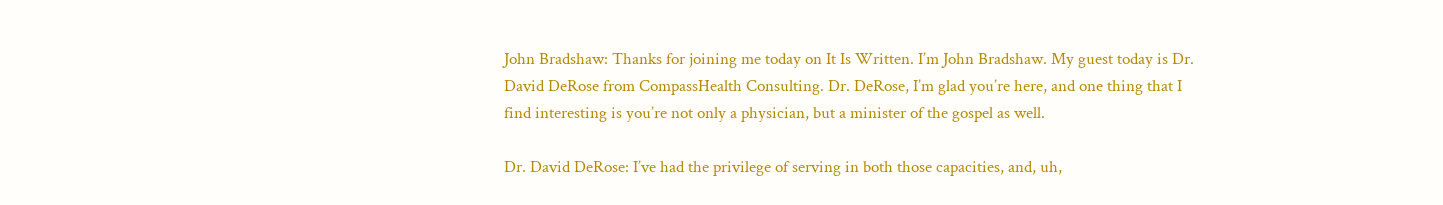John Bradshaw: Thanks for joining me today on It Is Written. I’m John Bradshaw. My guest today is Dr. David DeRose from CompassHealth Consulting. Dr. DeRose, I’m glad you’re here, and one thing that I find interesting is you’re not only a physician, but a minister of the gospel as well.

Dr. David DeRose: I’ve had the privilege of serving in both those capacities, and, uh,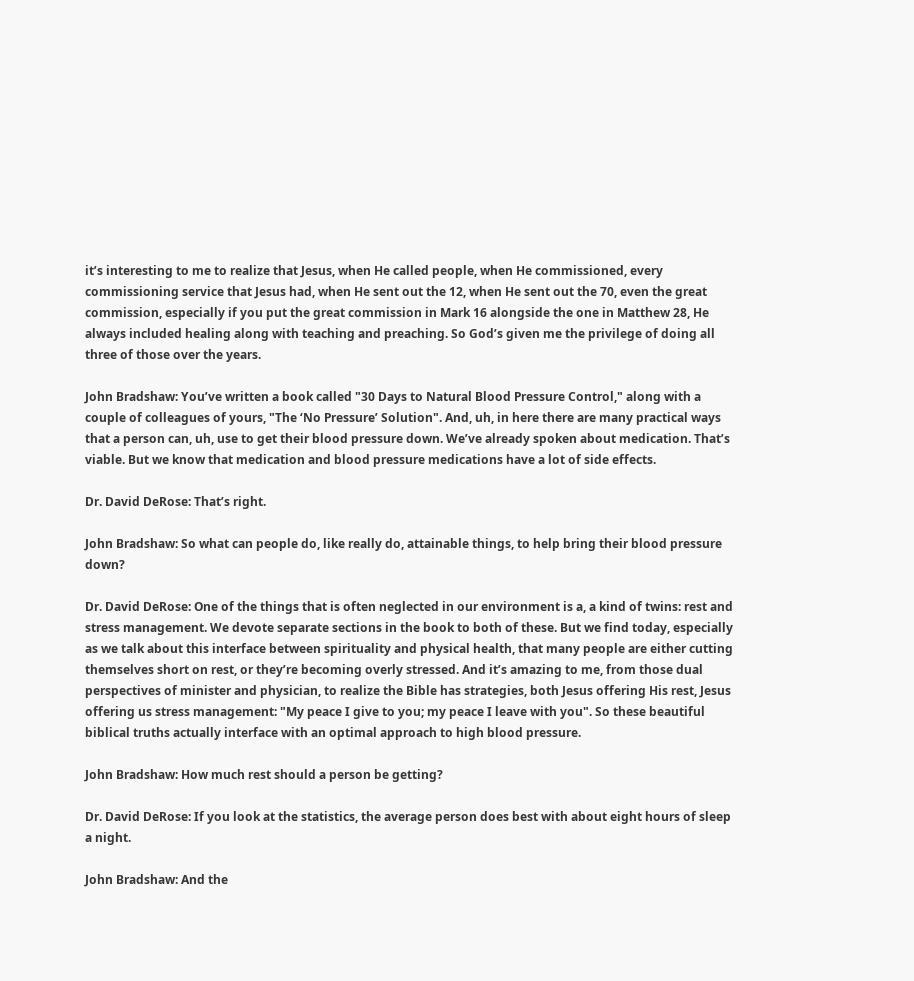it’s interesting to me to realize that Jesus, when He called people, when He commissioned, every commissioning service that Jesus had, when He sent out the 12, when He sent out the 70, even the great commission, especially if you put the great commission in Mark 16 alongside the one in Matthew 28, He always included healing along with teaching and preaching. So God’s given me the privilege of doing all three of those over the years.

John Bradshaw: You’ve written a book called "30 Days to Natural Blood Pressure Control," along with a couple of colleagues of yours, "The ‘No Pressure’ Solution". And, uh, in here there are many practical ways that a person can, uh, use to get their blood pressure down. We’ve already spoken about medication. That’s viable. But we know that medication and blood pressure medications have a lot of side effects.

Dr. David DeRose: That’s right.

John Bradshaw: So what can people do, like really do, attainable things, to help bring their blood pressure down?

Dr. David DeRose: One of the things that is often neglected in our environment is a, a kind of twins: rest and stress management. We devote separate sections in the book to both of these. But we find today, especially as we talk about this interface between spirituality and physical health, that many people are either cutting themselves short on rest, or they’re becoming overly stressed. And it’s amazing to me, from those dual perspectives of minister and physician, to realize the Bible has strategies, both Jesus offering His rest, Jesus offering us stress management: "My peace I give to you; my peace I leave with you". So these beautiful biblical truths actually interface with an optimal approach to high blood pressure.

John Bradshaw: How much rest should a person be getting?

Dr. David DeRose: If you look at the statistics, the average person does best with about eight hours of sleep a night.

John Bradshaw: And the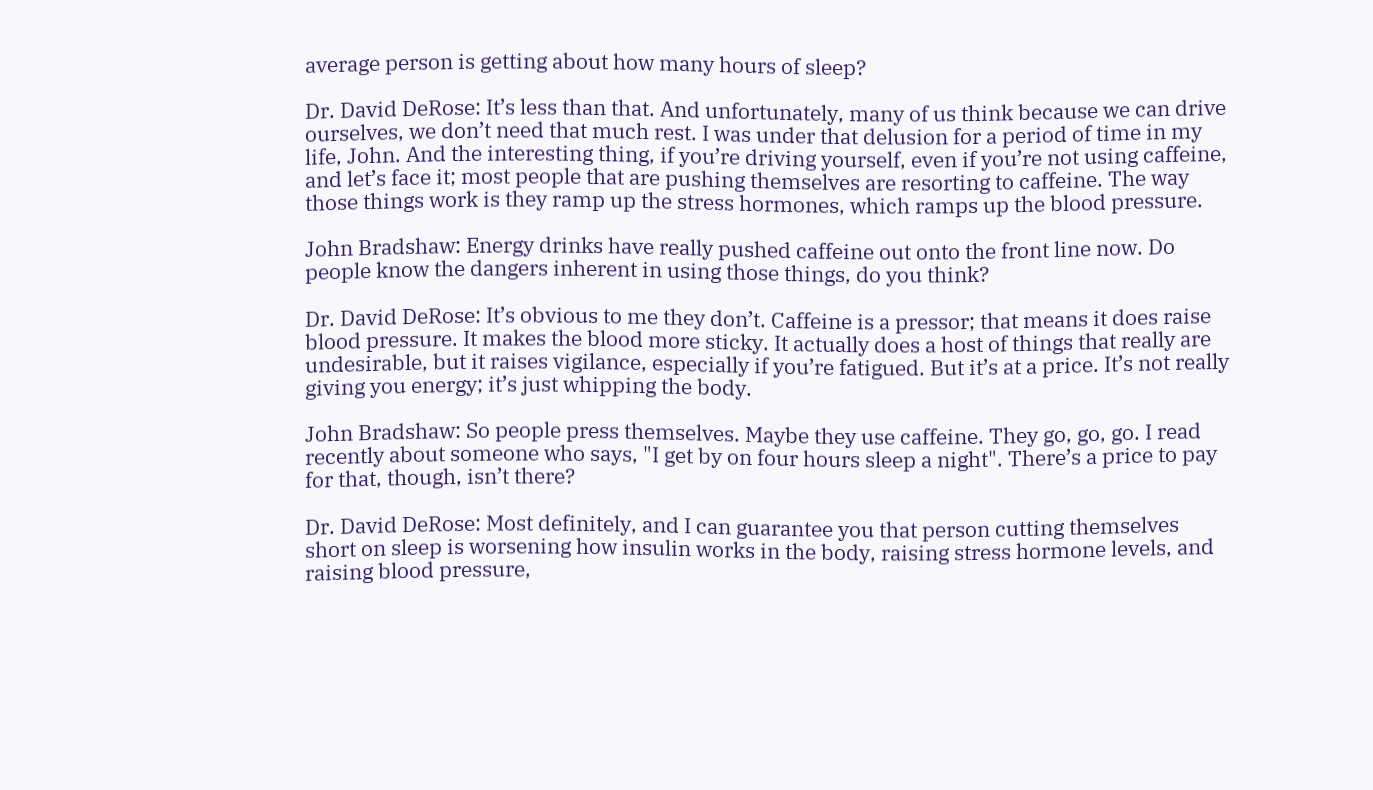average person is getting about how many hours of sleep?

Dr. David DeRose: It’s less than that. And unfortunately, many of us think because we can drive ourselves, we don’t need that much rest. I was under that delusion for a period of time in my life, John. And the interesting thing, if you’re driving yourself, even if you’re not using caffeine, and let’s face it; most people that are pushing themselves are resorting to caffeine. The way those things work is they ramp up the stress hormones, which ramps up the blood pressure.

John Bradshaw: Energy drinks have really pushed caffeine out onto the front line now. Do people know the dangers inherent in using those things, do you think?

Dr. David DeRose: It’s obvious to me they don’t. Caffeine is a pressor; that means it does raise blood pressure. It makes the blood more sticky. It actually does a host of things that really are undesirable, but it raises vigilance, especially if you’re fatigued. But it’s at a price. It’s not really giving you energy; it’s just whipping the body.

John Bradshaw: So people press themselves. Maybe they use caffeine. They go, go, go. I read recently about someone who says, "I get by on four hours sleep a night". There’s a price to pay for that, though, isn’t there?

Dr. David DeRose: Most definitely, and I can guarantee you that person cutting themselves short on sleep is worsening how insulin works in the body, raising stress hormone levels, and raising blood pressure,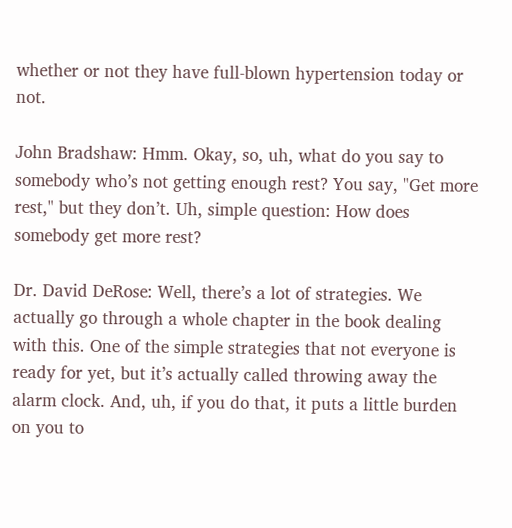whether or not they have full-blown hypertension today or not.

John Bradshaw: Hmm. Okay, so, uh, what do you say to somebody who’s not getting enough rest? You say, "Get more rest," but they don’t. Uh, simple question: How does somebody get more rest?

Dr. David DeRose: Well, there’s a lot of strategies. We actually go through a whole chapter in the book dealing with this. One of the simple strategies that not everyone is ready for yet, but it’s actually called throwing away the alarm clock. And, uh, if you do that, it puts a little burden on you to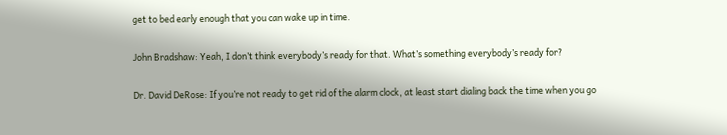get to bed early enough that you can wake up in time.

John Bradshaw: Yeah, I don’t think everybody’s ready for that. What’s something everybody’s ready for?

Dr. David DeRose: If you’re not ready to get rid of the alarm clock, at least start dialing back the time when you go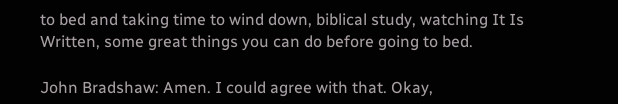to bed and taking time to wind down, biblical study, watching It Is Written, some great things you can do before going to bed.

John Bradshaw: Amen. I could agree with that. Okay,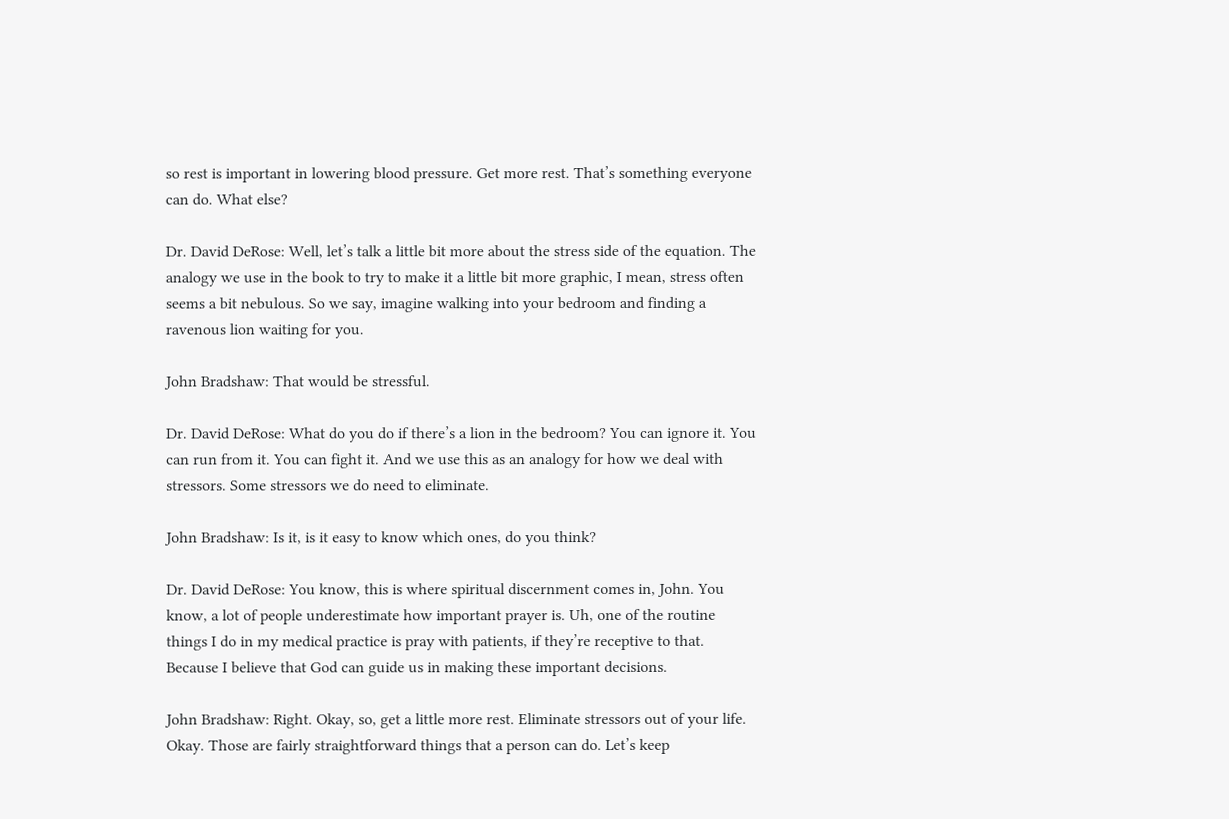so rest is important in lowering blood pressure. Get more rest. That’s something everyone can do. What else?

Dr. David DeRose: Well, let’s talk a little bit more about the stress side of the equation. The analogy we use in the book to try to make it a little bit more graphic, I mean, stress often seems a bit nebulous. So we say, imagine walking into your bedroom and finding a ravenous lion waiting for you.

John Bradshaw: That would be stressful.

Dr. David DeRose: What do you do if there’s a lion in the bedroom? You can ignore it. You can run from it. You can fight it. And we use this as an analogy for how we deal with stressors. Some stressors we do need to eliminate.

John Bradshaw: Is it, is it easy to know which ones, do you think?

Dr. David DeRose: You know, this is where spiritual discernment comes in, John. You know, a lot of people underestimate how important prayer is. Uh, one of the routine things I do in my medical practice is pray with patients, if they’re receptive to that. Because I believe that God can guide us in making these important decisions.

John Bradshaw: Right. Okay, so, get a little more rest. Eliminate stressors out of your life. Okay. Those are fairly straightforward things that a person can do. Let’s keep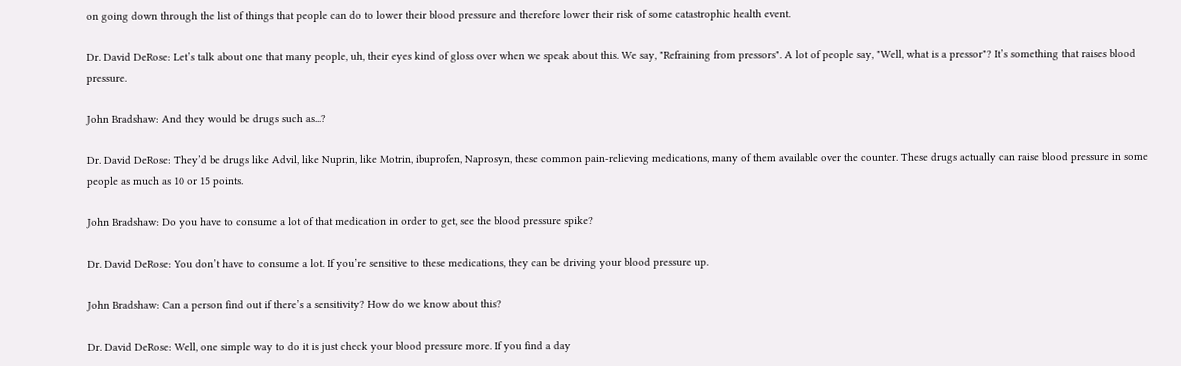on going down through the list of things that people can do to lower their blood pressure and therefore lower their risk of some catastrophic health event.

Dr. David DeRose: Let’s talk about one that many people, uh, their eyes kind of gloss over when we speak about this. We say, "Refraining from pressors". A lot of people say, "Well, what is a pressor"? It’s something that raises blood pressure.

John Bradshaw: And they would be drugs such as...?

Dr. David DeRose: They’d be drugs like Advil, like Nuprin, like Motrin, ibuprofen, Naprosyn, these common pain-relieving medications, many of them available over the counter. These drugs actually can raise blood pressure in some people as much as 10 or 15 points.

John Bradshaw: Do you have to consume a lot of that medication in order to get, see the blood pressure spike?

Dr. David DeRose: You don’t have to consume a lot. If you’re sensitive to these medications, they can be driving your blood pressure up.

John Bradshaw: Can a person find out if there’s a sensitivity? How do we know about this?

Dr. David DeRose: Well, one simple way to do it is just check your blood pressure more. If you find a day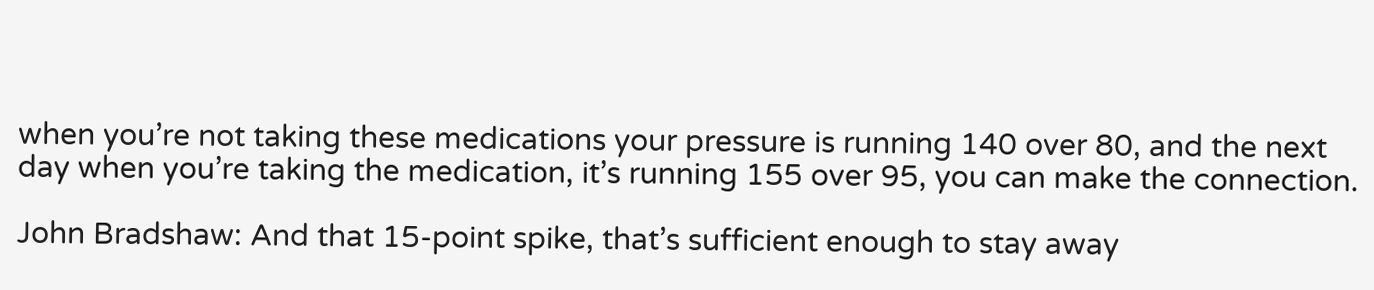when you’re not taking these medications your pressure is running 140 over 80, and the next day when you’re taking the medication, it’s running 155 over 95, you can make the connection.

John Bradshaw: And that 15-point spike, that’s sufficient enough to stay away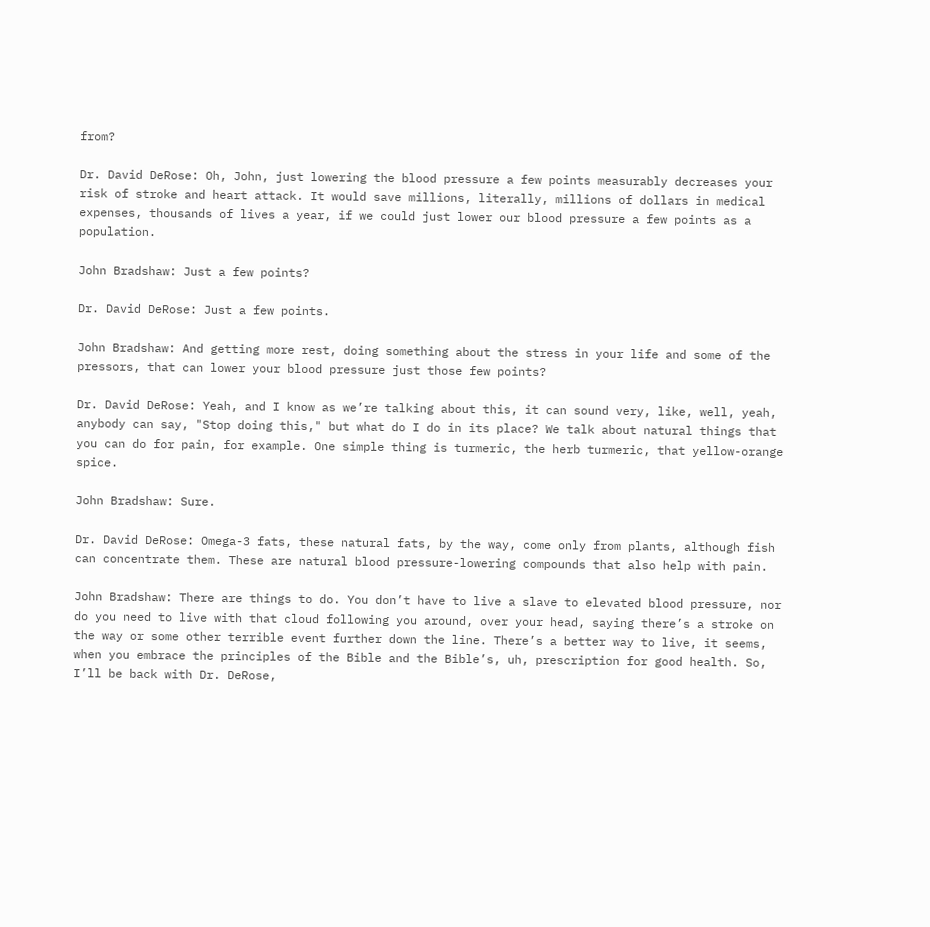from?

Dr. David DeRose: Oh, John, just lowering the blood pressure a few points measurably decreases your risk of stroke and heart attack. It would save millions, literally, millions of dollars in medical expenses, thousands of lives a year, if we could just lower our blood pressure a few points as a population.

John Bradshaw: Just a few points?

Dr. David DeRose: Just a few points.

John Bradshaw: And getting more rest, doing something about the stress in your life and some of the pressors, that can lower your blood pressure just those few points?

Dr. David DeRose: Yeah, and I know as we’re talking about this, it can sound very, like, well, yeah, anybody can say, "Stop doing this," but what do I do in its place? We talk about natural things that you can do for pain, for example. One simple thing is turmeric, the herb turmeric, that yellow-orange spice.

John Bradshaw: Sure.

Dr. David DeRose: Omega-3 fats, these natural fats, by the way, come only from plants, although fish can concentrate them. These are natural blood pressure-lowering compounds that also help with pain.

John Bradshaw: There are things to do. You don’t have to live a slave to elevated blood pressure, nor do you need to live with that cloud following you around, over your head, saying there’s a stroke on the way or some other terrible event further down the line. There’s a better way to live, it seems, when you embrace the principles of the Bible and the Bible’s, uh, prescription for good health. So, I’ll be back with Dr. DeRose,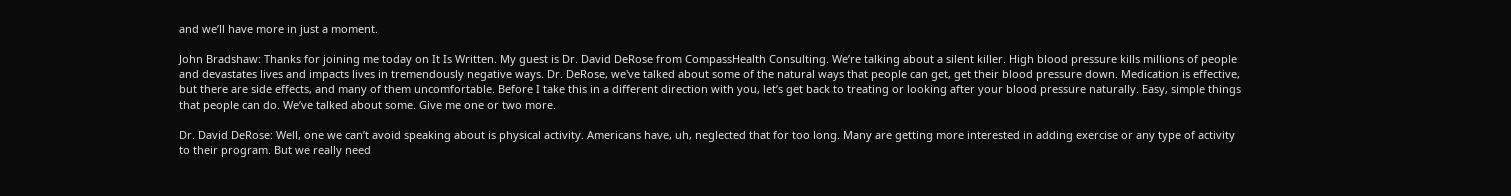and we’ll have more in just a moment.

John Bradshaw: Thanks for joining me today on It Is Written. My guest is Dr. David DeRose from CompassHealth Consulting. We’re talking about a silent killer. High blood pressure kills millions of people and devastates lives and impacts lives in tremendously negative ways. Dr. DeRose, we've talked about some of the natural ways that people can get, get their blood pressure down. Medication is effective, but there are side effects, and many of them uncomfortable. Before I take this in a different direction with you, let’s get back to treating or looking after your blood pressure naturally. Easy, simple things that people can do. We’ve talked about some. Give me one or two more.

Dr. David DeRose: Well, one we can’t avoid speaking about is physical activity. Americans have, uh, neglected that for too long. Many are getting more interested in adding exercise or any type of activity to their program. But we really need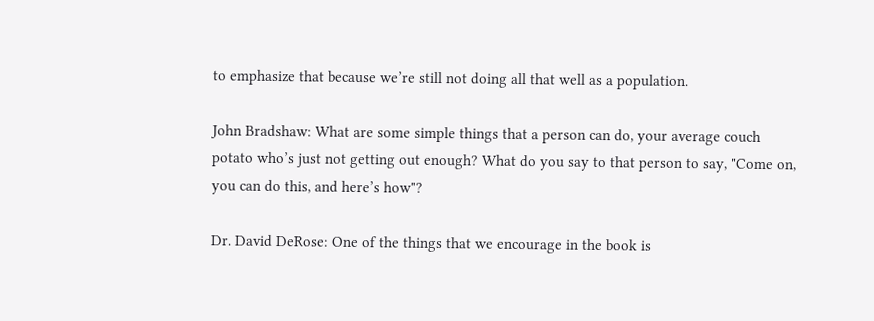to emphasize that because we’re still not doing all that well as a population.

John Bradshaw: What are some simple things that a person can do, your average couch potato who’s just not getting out enough? What do you say to that person to say, "Come on, you can do this, and here’s how"?

Dr. David DeRose: One of the things that we encourage in the book is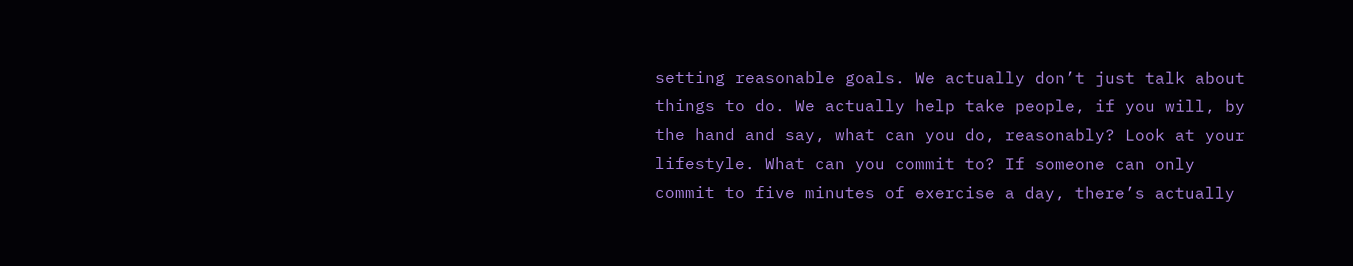setting reasonable goals. We actually don’t just talk about things to do. We actually help take people, if you will, by the hand and say, what can you do, reasonably? Look at your lifestyle. What can you commit to? If someone can only commit to five minutes of exercise a day, there’s actually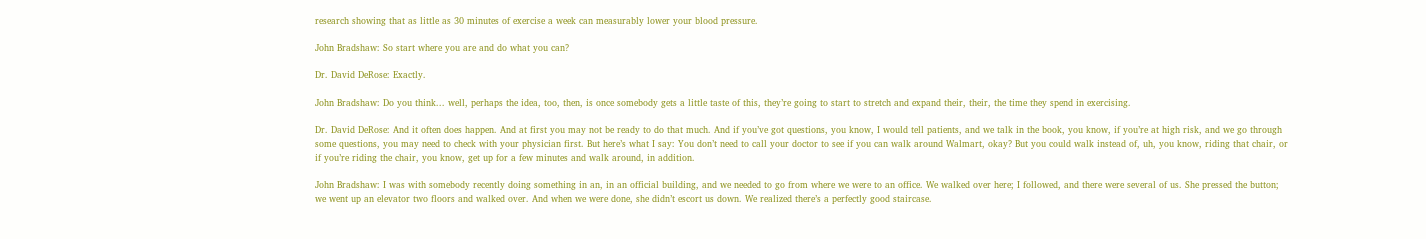research showing that as little as 30 minutes of exercise a week can measurably lower your blood pressure.

John Bradshaw: So start where you are and do what you can?

Dr. David DeRose: Exactly.

John Bradshaw: Do you think... well, perhaps the idea, too, then, is once somebody gets a little taste of this, they’re going to start to stretch and expand their, their, the time they spend in exercising.

Dr. David DeRose: And it often does happen. And at first you may not be ready to do that much. And if you’ve got questions, you know, I would tell patients, and we talk in the book, you know, if you’re at high risk, and we go through some questions, you may need to check with your physician first. But here’s what I say: You don’t need to call your doctor to see if you can walk around Walmart, okay? But you could walk instead of, uh, you know, riding that chair, or if you’re riding the chair, you know, get up for a few minutes and walk around, in addition.

John Bradshaw: I was with somebody recently doing something in an, in an official building, and we needed to go from where we were to an office. We walked over here; I followed, and there were several of us. She pressed the button; we went up an elevator two floors and walked over. And when we were done, she didn’t escort us down. We realized there’s a perfectly good staircase.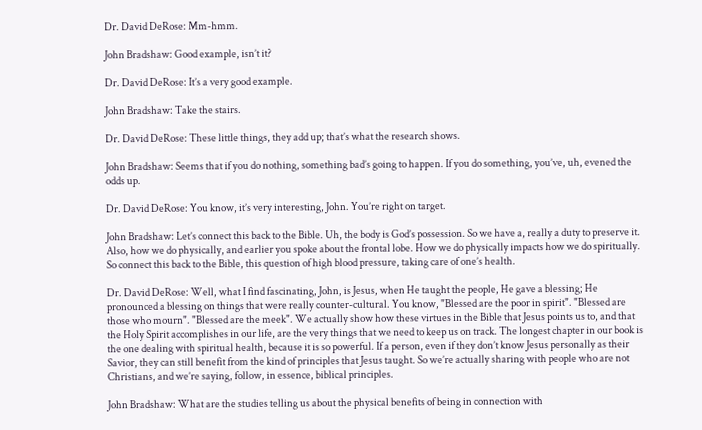Dr. David DeRose: Mm-hmm.

John Bradshaw: Good example, isn’t it?

Dr. David DeRose: It’s a very good example.

John Bradshaw: Take the stairs.

Dr. David DeRose: These little things, they add up; that’s what the research shows.

John Bradshaw: Seems that if you do nothing, something bad’s going to happen. If you do something, you’ve, uh, evened the odds up.

Dr. David DeRose: You know, it’s very interesting, John. You’re right on target.

John Bradshaw: Let’s connect this back to the Bible. Uh, the body is God’s possession. So we have a, really a duty to preserve it. Also, how we do physically, and earlier you spoke about the frontal lobe. How we do physically impacts how we do spiritually. So connect this back to the Bible, this question of high blood pressure, taking care of one’s health.

Dr. David DeRose: Well, what I find fascinating, John, is Jesus, when He taught the people, He gave a blessing; He pronounced a blessing on things that were really counter-cultural. You know, "Blessed are the poor in spirit". "Blessed are those who mourn". "Blessed are the meek". We actually show how these virtues in the Bible that Jesus points us to, and that the Holy Spirit accomplishes in our life, are the very things that we need to keep us on track. The longest chapter in our book is the one dealing with spiritual health, because it is so powerful. If a person, even if they don’t know Jesus personally as their Savior, they can still benefit from the kind of principles that Jesus taught. So we’re actually sharing with people who are not Christians, and we’re saying, follow, in essence, biblical principles.

John Bradshaw: What are the studies telling us about the physical benefits of being in connection with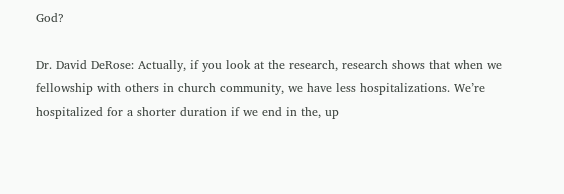God?

Dr. David DeRose: Actually, if you look at the research, research shows that when we fellowship with others in church community, we have less hospitalizations. We’re hospitalized for a shorter duration if we end in the, up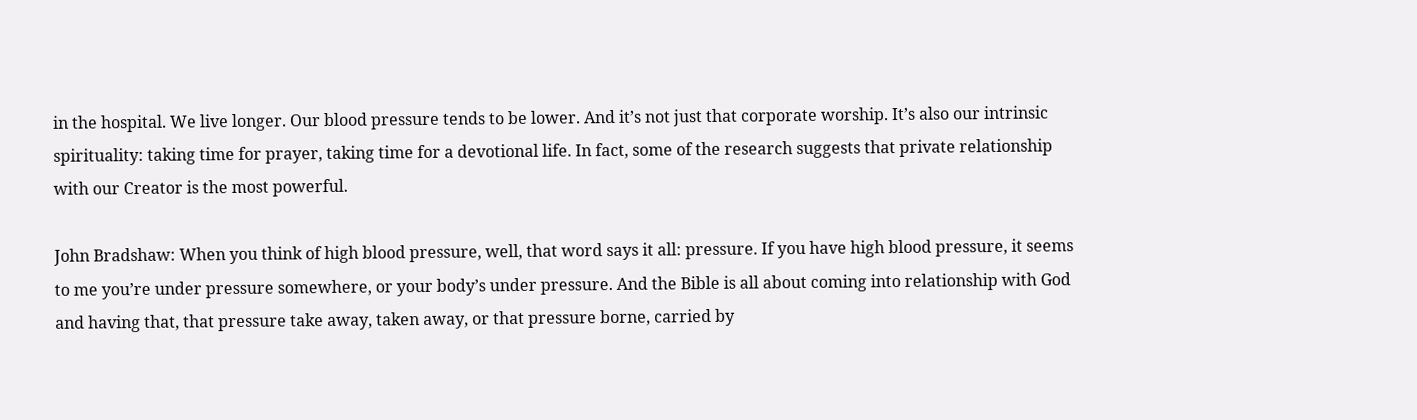in the hospital. We live longer. Our blood pressure tends to be lower. And it’s not just that corporate worship. It’s also our intrinsic spirituality: taking time for prayer, taking time for a devotional life. In fact, some of the research suggests that private relationship with our Creator is the most powerful.

John Bradshaw: When you think of high blood pressure, well, that word says it all: pressure. If you have high blood pressure, it seems to me you’re under pressure somewhere, or your body’s under pressure. And the Bible is all about coming into relationship with God and having that, that pressure take away, taken away, or that pressure borne, carried by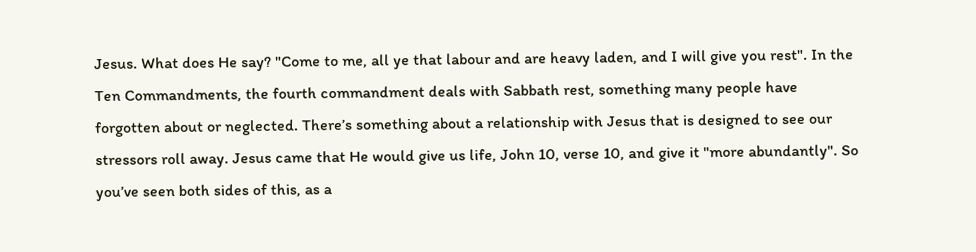Jesus. What does He say? "Come to me, all ye that labour and are heavy laden, and I will give you rest". In the Ten Commandments, the fourth commandment deals with Sabbath rest, something many people have forgotten about or neglected. There’s something about a relationship with Jesus that is designed to see our stressors roll away. Jesus came that He would give us life, John 10, verse 10, and give it "more abundantly". So you’ve seen both sides of this, as a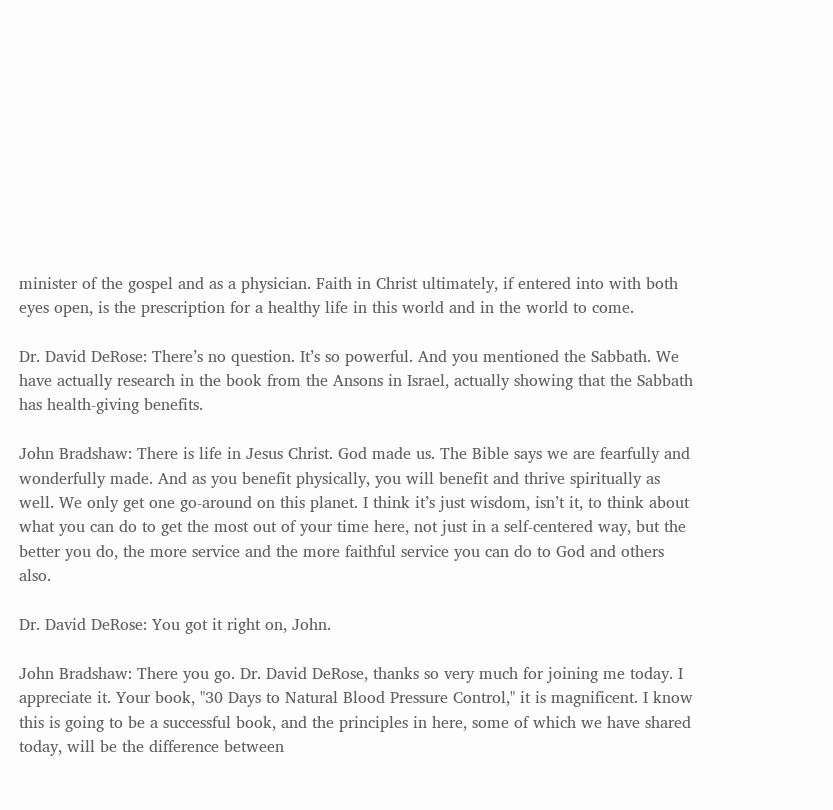minister of the gospel and as a physician. Faith in Christ ultimately, if entered into with both eyes open, is the prescription for a healthy life in this world and in the world to come.

Dr. David DeRose: There’s no question. It’s so powerful. And you mentioned the Sabbath. We have actually research in the book from the Ansons in Israel, actually showing that the Sabbath has health-giving benefits.

John Bradshaw: There is life in Jesus Christ. God made us. The Bible says we are fearfully and wonderfully made. And as you benefit physically, you will benefit and thrive spiritually as well. We only get one go-around on this planet. I think it’s just wisdom, isn’t it, to think about what you can do to get the most out of your time here, not just in a self-centered way, but the better you do, the more service and the more faithful service you can do to God and others also.

Dr. David DeRose: You got it right on, John.

John Bradshaw: There you go. Dr. David DeRose, thanks so very much for joining me today. I appreciate it. Your book, "30 Days to Natural Blood Pressure Control," it is magnificent. I know this is going to be a successful book, and the principles in here, some of which we have shared today, will be the difference between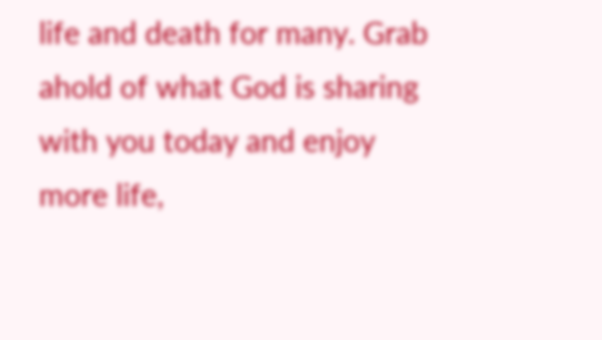life and death for many. Grab ahold of what God is sharing with you today and enjoy more life,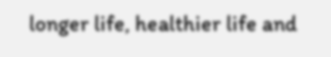longer life, healthier life and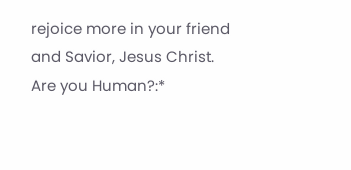rejoice more in your friend and Savior, Jesus Christ.
Are you Human?:*